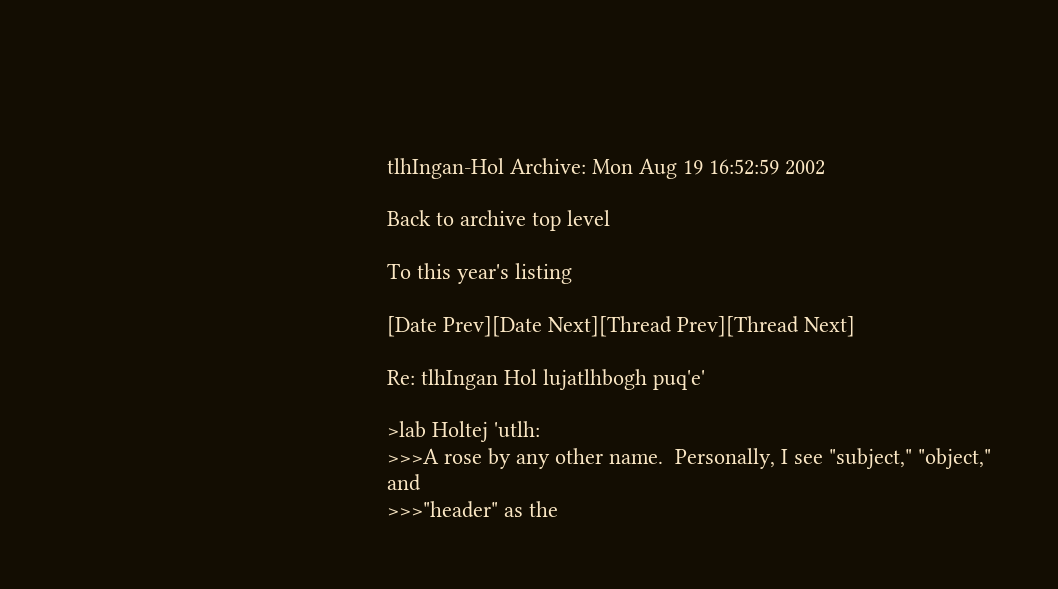tlhIngan-Hol Archive: Mon Aug 19 16:52:59 2002

Back to archive top level

To this year's listing

[Date Prev][Date Next][Thread Prev][Thread Next]

Re: tlhIngan Hol lujatlhbogh puq'e'

>lab Holtej 'utlh:
>>>A rose by any other name.  Personally, I see "subject," "object," and
>>>"header" as the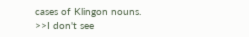cases of Klingon nouns.
>>I don't see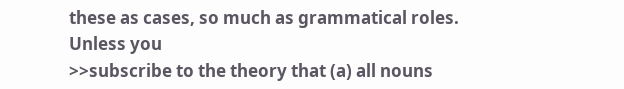these as cases, so much as grammatical roles.  Unless you
>>subscribe to the theory that (a) all nouns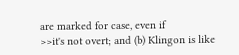are marked for case, even if
>>it's not overt; and (b) Klingon is like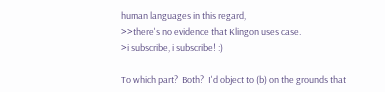human languages in this regard,
>>there's no evidence that Klingon uses case.
>i subscribe, i subscribe! :)

To which part?  Both?  I'd object to (b) on the grounds that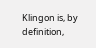Klingon is, by
definition,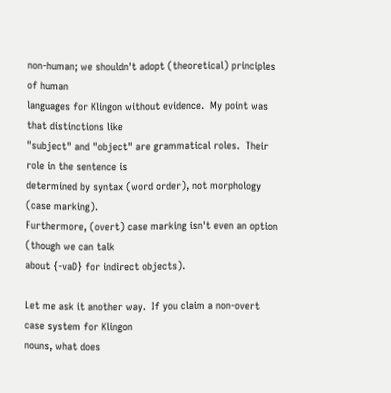non-human; we shouldn't adopt (theoretical) principles of human
languages for Klingon without evidence.  My point was that distinctions like
"subject" and "object" are grammatical roles.  Their role in the sentence is
determined by syntax (word order), not morphology (case marking).
Furthermore, (overt) case marking isn't even an option (though we can talk
about {-vaD} for indirect objects).

Let me ask it another way.  If you claim a non-overt case system for Klingon
nouns, what does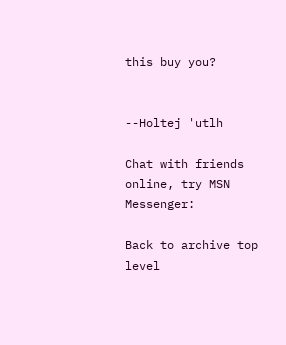this buy you?


--Holtej 'utlh

Chat with friends online, try MSN Messenger:

Back to archive top level